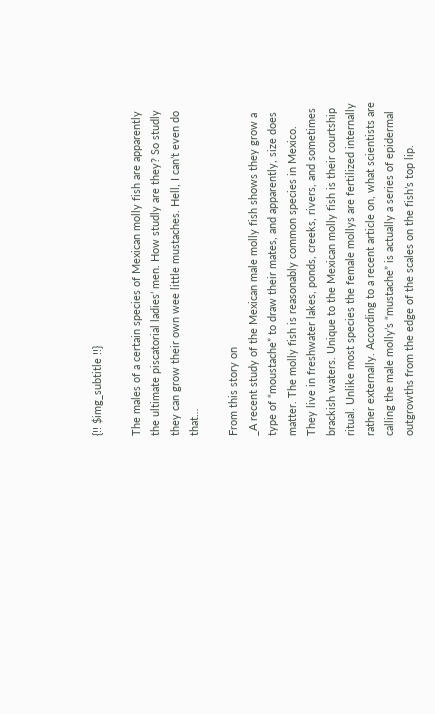{!! $img_subtitle !!}

The males of a certain species of Mexican molly fish are apparently the ultimate piscatorial ladies’ men. How studly are they? So studly they can grow their own wee little mustaches. Hell, I can’t even do that…

From this story on
_A recent study of the Mexican male molly fish shows they grow a type of “moustache” to draw their mates, and apparently, size does matter. The molly fish is reasonably common species in Mexico. They live in freshwater lakes, ponds, creeks, rivers, and sometimes brackish waters. Unique to the Mexican molly fish is their courtship ritual. Unlike most species the female mollys are fertilized internally rather externally. According to a recent article on, what scientists are calling the male molly’s “mustache” is actually a series of epidermal outgrowths from the edge of the scales on the fish’s top lip.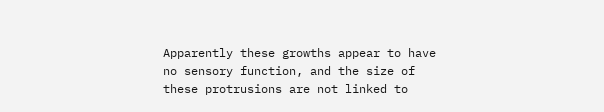Apparently these growths appear to have no sensory function, and the size of these protrusions are not linked to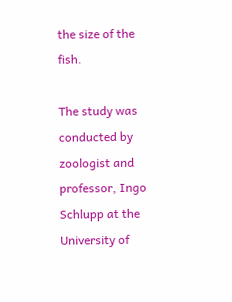the size of the fish.

The study was conducted by zoologist and professor, Ingo Schlupp at the University of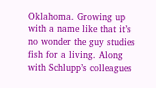Oklahoma. Growing up with a name like that it’s no wonder the guy studies fish for a living. Along with Schlupp’s colleagues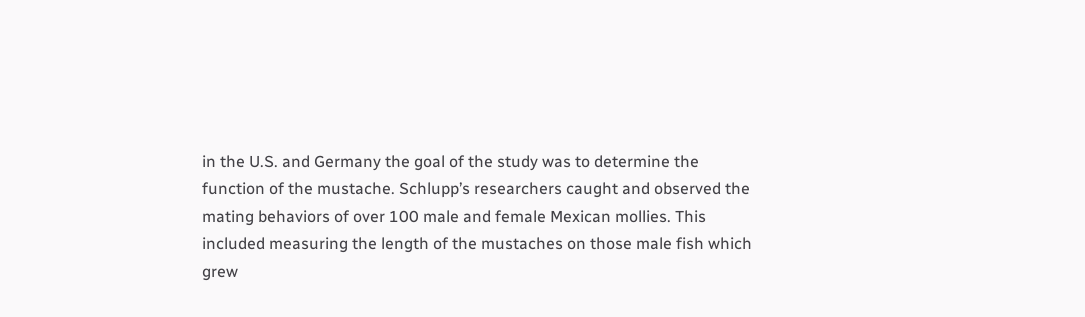in the U.S. and Germany the goal of the study was to determine the function of the mustache. Schlupp’s researchers caught and observed the mating behaviors of over 100 male and female Mexican mollies. This included measuring the length of the mustaches on those male fish which grew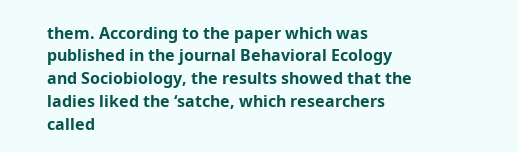them. According to the paper which was published in the journal Behavioral Ecology and Sociobiology, the results showed that the ladies liked the ‘satche, which researchers called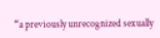“a previously unrecognized sexually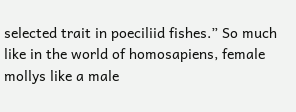selected trait in poeciliid fishes.” So much like in the world of homosapiens, female mollys like a male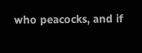who peacocks, and if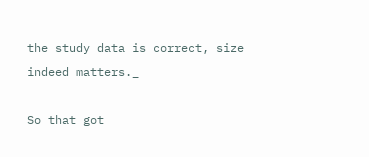the study data is correct, size indeed matters._

So that got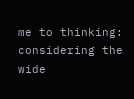me to thinking: considering the wide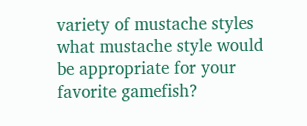variety of mustache styles what mustache style would be appropriate for your favorite gamefish?